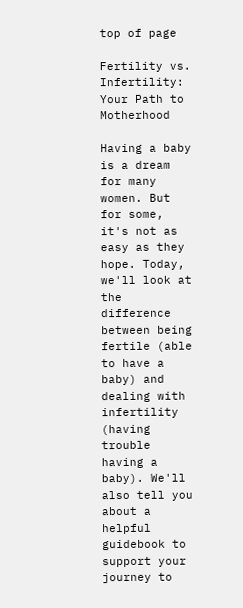top of page

Fertility vs. Infertility: Your Path to Motherhood

Having a baby is a dream for many women. But for some, it's not as easy as they hope. Today, we'll look at the difference between being fertile (able to have a baby) and dealing with infertility (having trouble having a baby). We'll also tell you about a helpful guidebook to support your journey to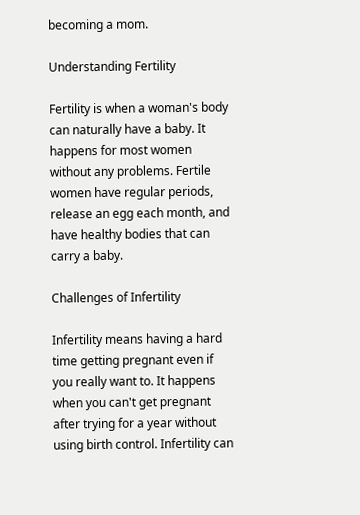becoming a mom.

Understanding Fertility

Fertility is when a woman's body can naturally have a baby. It happens for most women without any problems. Fertile women have regular periods, release an egg each month, and have healthy bodies that can carry a baby.

Challenges of Infertility

Infertility means having a hard time getting pregnant even if you really want to. It happens when you can't get pregnant after trying for a year without using birth control. Infertility can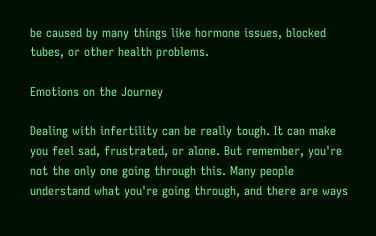be caused by many things like hormone issues, blocked tubes, or other health problems.

Emotions on the Journey

Dealing with infertility can be really tough. It can make you feel sad, frustrated, or alone. But remember, you're not the only one going through this. Many people understand what you're going through, and there are ways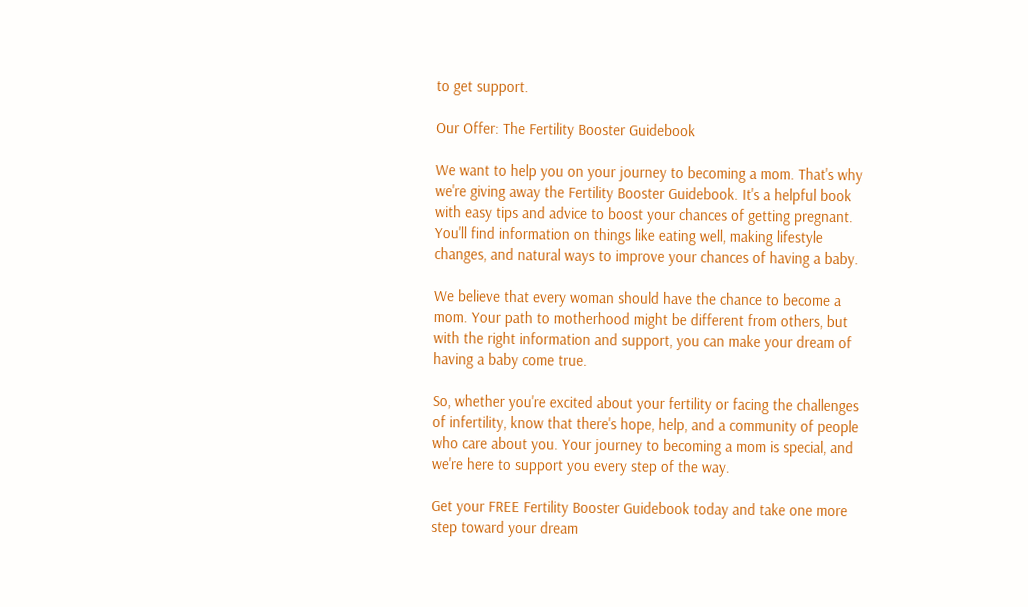to get support.

Our Offer: The Fertility Booster Guidebook

We want to help you on your journey to becoming a mom. That's why we're giving away the Fertility Booster Guidebook. It's a helpful book with easy tips and advice to boost your chances of getting pregnant. You'll find information on things like eating well, making lifestyle changes, and natural ways to improve your chances of having a baby.

We believe that every woman should have the chance to become a mom. Your path to motherhood might be different from others, but with the right information and support, you can make your dream of having a baby come true.

So, whether you're excited about your fertility or facing the challenges of infertility, know that there's hope, help, and a community of people who care about you. Your journey to becoming a mom is special, and we're here to support you every step of the way.

Get your FREE Fertility Booster Guidebook today and take one more step toward your dream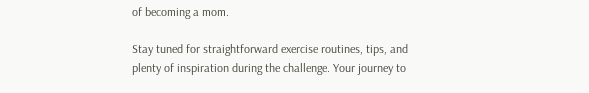of becoming a mom.

Stay tuned for straightforward exercise routines, tips, and plenty of inspiration during the challenge. Your journey to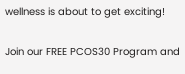wellness is about to get exciting!

Join our FREE PCOS30 Program and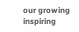our growing inspiring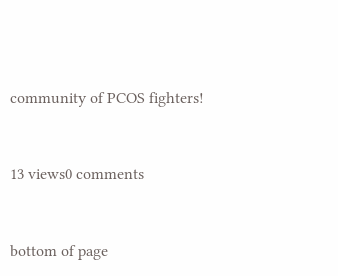community of PCOS fighters!


13 views0 comments


bottom of page